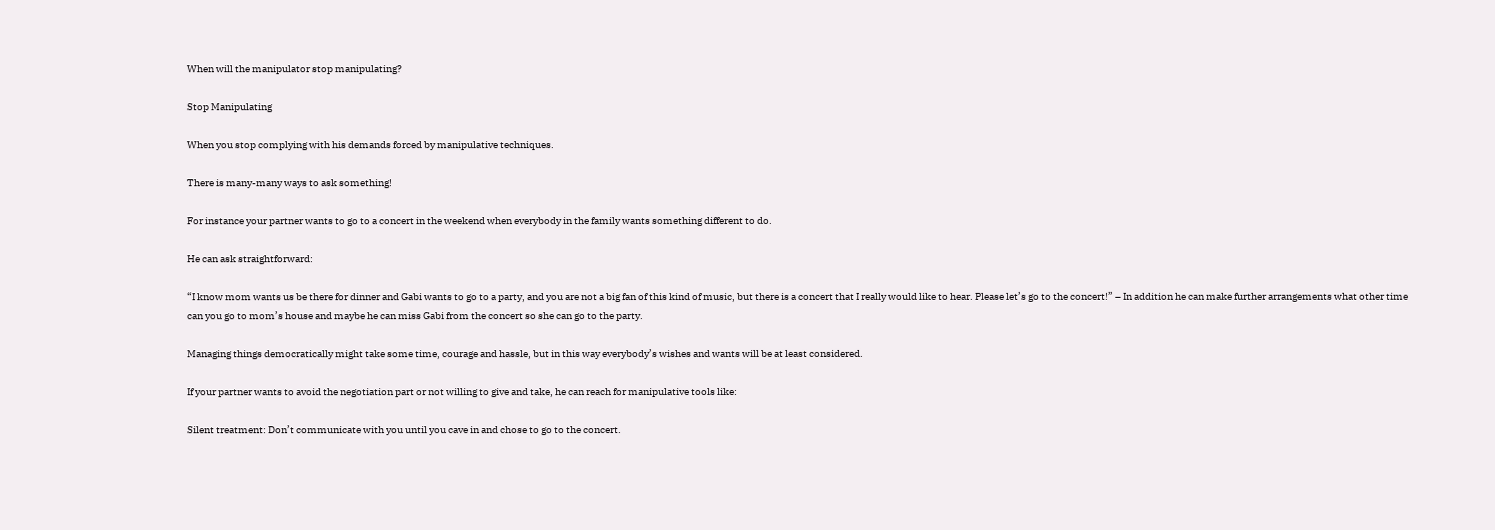When will the manipulator stop manipulating?

Stop Manipulating

When you stop complying with his demands forced by manipulative techniques.

There is many-many ways to ask something!

For instance your partner wants to go to a concert in the weekend when everybody in the family wants something different to do.

He can ask straightforward:

“I know mom wants us be there for dinner and Gabi wants to go to a party, and you are not a big fan of this kind of music, but there is a concert that I really would like to hear. Please let’s go to the concert!” – In addition he can make further arrangements what other time can you go to mom’s house and maybe he can miss Gabi from the concert so she can go to the party.

Managing things democratically might take some time, courage and hassle, but in this way everybody’s wishes and wants will be at least considered.

If your partner wants to avoid the negotiation part or not willing to give and take, he can reach for manipulative tools like:

Silent treatment: Don’t communicate with you until you cave in and chose to go to the concert.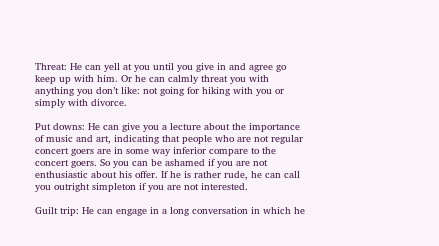Threat: He can yell at you until you give in and agree go keep up with him. Or he can calmly threat you with anything you don’t like: not going for hiking with you or simply with divorce.

Put downs: He can give you a lecture about the importance of music and art, indicating that people who are not regular concert goers are in some way inferior compare to the concert goers. So you can be ashamed if you are not enthusiastic about his offer. If he is rather rude, he can call you outright simpleton if you are not interested.

Guilt trip: He can engage in a long conversation in which he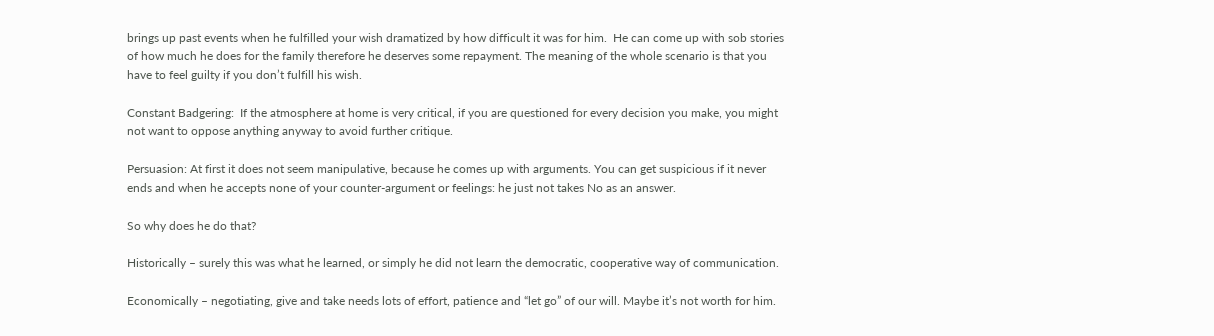brings up past events when he fulfilled your wish dramatized by how difficult it was for him.  He can come up with sob stories of how much he does for the family therefore he deserves some repayment. The meaning of the whole scenario is that you have to feel guilty if you don’t fulfill his wish.

Constant Badgering:  If the atmosphere at home is very critical, if you are questioned for every decision you make, you might not want to oppose anything anyway to avoid further critique.

Persuasion: At first it does not seem manipulative, because he comes up with arguments. You can get suspicious if it never ends and when he accepts none of your counter-argument or feelings: he just not takes No as an answer.

So why does he do that?

Historically – surely this was what he learned, or simply he did not learn the democratic, cooperative way of communication.

Economically – negotiating, give and take needs lots of effort, patience and “let go” of our will. Maybe it’s not worth for him.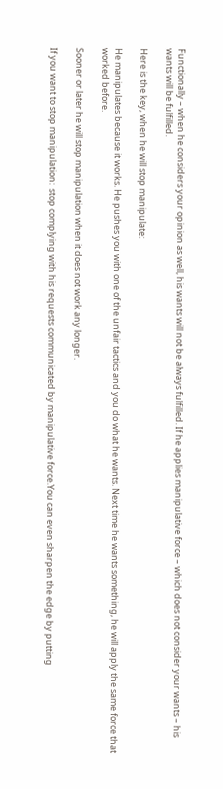Functionally – when he considers your opinion as well, his wants will not be always fulfilled. If he applies manipulative force – which does not consider your wants – his wants will be fulfilled.

Here is the key, when he will stop manipulate:

He manipulates because it works. He pushes you with one of the unfair tactics and you do what he wants. Next time he wants something, he will apply the same force that worked before.

Sooner or later he will stop manipulation when it does not work any longer.

If you want to stop manipulation:  stop complying with his requests communicated by manipulative force.You can even sharpen the edge by putting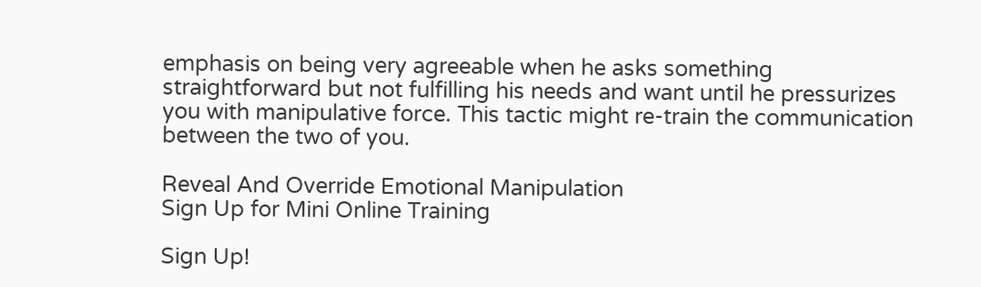emphasis on being very agreeable when he asks something straightforward but not fulfilling his needs and want until he pressurizes you with manipulative force. This tactic might re-train the communication between the two of you.

Reveal And Override Emotional Manipulation
Sign Up for Mini Online Training

Sign Up!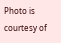Photo is courtesy of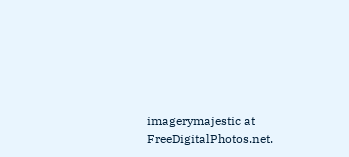imagerymajestic at FreeDigitalPhotos.net.